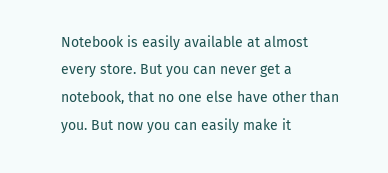Notebook is easily available at almost every store. But you can never get a notebook, that no one else have other than you. But now you can easily make it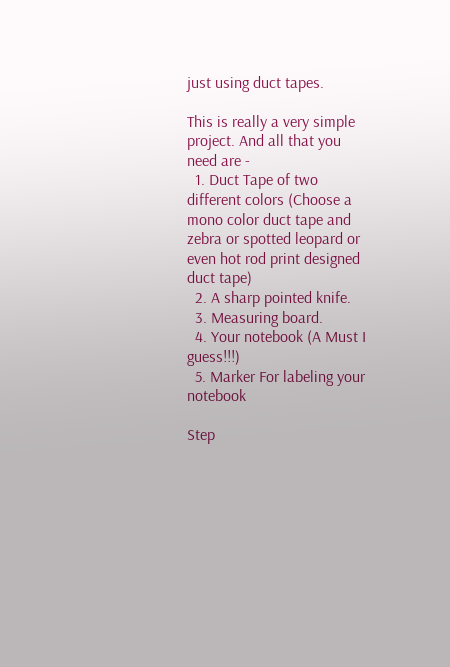just using duct tapes.

This is really a very simple project. And all that you need are -
  1. Duct Tape of two different colors (Choose a mono color duct tape and zebra or spotted leopard or even hot rod print designed duct tape)
  2. A sharp pointed knife.
  3. Measuring board.
  4. Your notebook (A Must I guess!!!)
  5. Marker For labeling your notebook

Step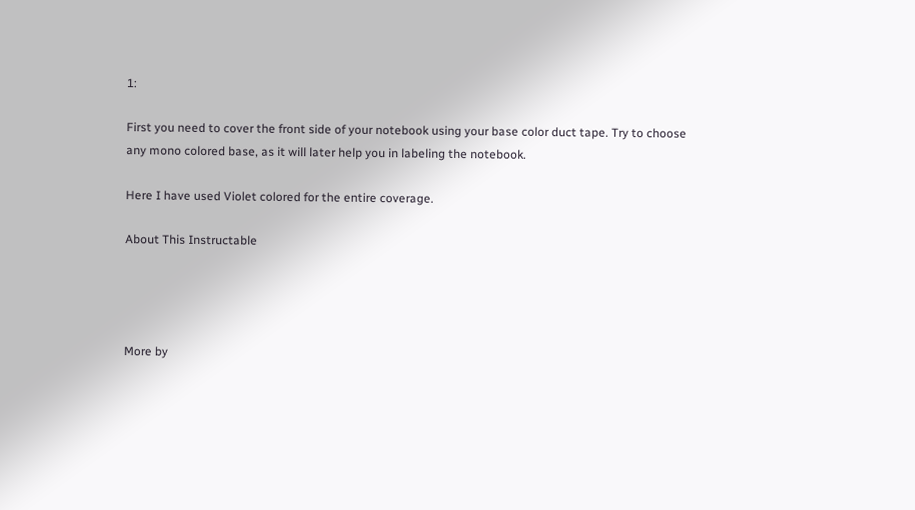1:

First you need to cover the front side of your notebook using your base color duct tape. Try to choose any mono colored base, as it will later help you in labeling the notebook.

Here I have used Violet colored for the entire coverage.

About This Instructable




More by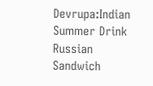Devrupa:Indian Summer Drink Russian Sandwich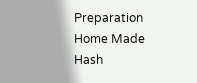Preparation Home Made Hash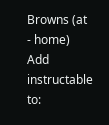Browns (at - home)
Add instructable to: